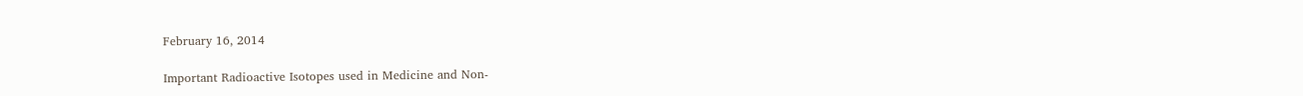February 16, 2014

Important Radioactive Isotopes used in Medicine and Non-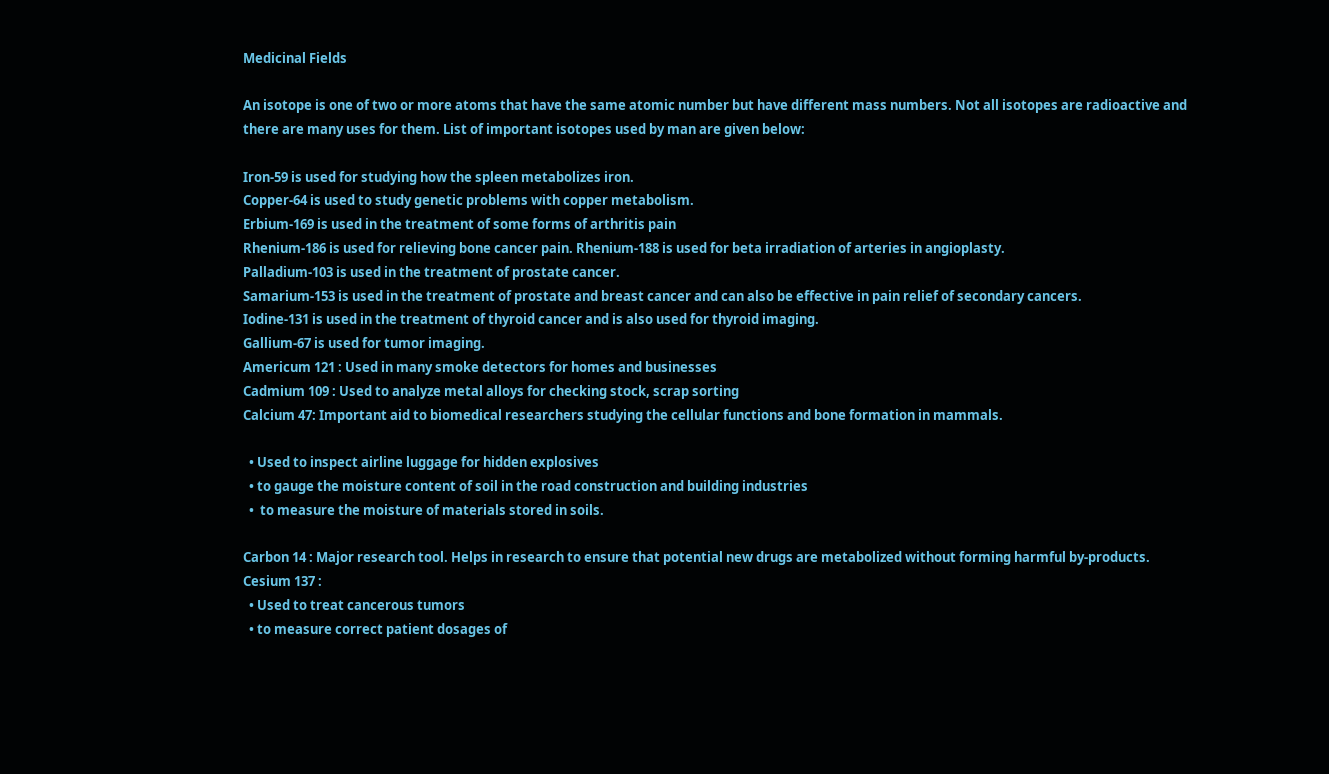Medicinal Fields

An isotope is one of two or more atoms that have the same atomic number but have different mass numbers. Not all isotopes are radioactive and there are many uses for them. List of important isotopes used by man are given below:

Iron-59 is used for studying how the spleen metabolizes iron.
Copper-64 is used to study genetic problems with copper metabolism.
Erbium-169 is used in the treatment of some forms of arthritis pain
Rhenium-186 is used for relieving bone cancer pain. Rhenium-188 is used for beta irradiation of arteries in angioplasty.
Palladium-103 is used in the treatment of prostate cancer.
Samarium-153 is used in the treatment of prostate and breast cancer and can also be effective in pain relief of secondary cancers.
Iodine-131 is used in the treatment of thyroid cancer and is also used for thyroid imaging.
Gallium-67 is used for tumor imaging.
Americum 121 : Used in many smoke detectors for homes and businesses
Cadmium 109 : Used to analyze metal alloys for checking stock, scrap sorting
Calcium 47: Important aid to biomedical researchers studying the cellular functions and bone formation in mammals.

  • Used to inspect airline luggage for hidden explosives
  • to gauge the moisture content of soil in the road construction and building industries
  •  to measure the moisture of materials stored in soils.

Carbon 14 : Major research tool. Helps in research to ensure that potential new drugs are metabolized without forming harmful by-products.
Cesium 137 :
  • Used to treat cancerous tumors
  • to measure correct patient dosages of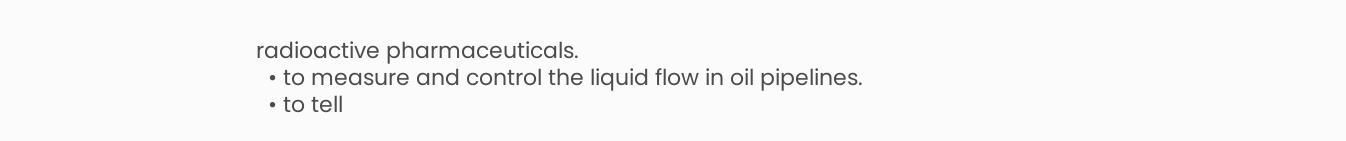radioactive pharmaceuticals.
  • to measure and control the liquid flow in oil pipelines.
  • to tell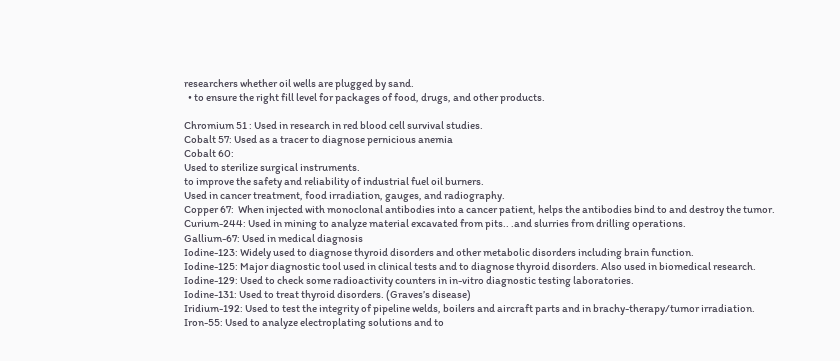researchers whether oil wells are plugged by sand.
  • to ensure the right fill level for packages of food, drugs, and other products.

Chromium 51 : Used in research in red blood cell survival studies.
Cobalt 57: Used as a tracer to diagnose pernicious anemia
Cobalt 60:
Used to sterilize surgical instruments.
to improve the safety and reliability of industrial fuel oil burners.
Used in cancer treatment, food irradiation, gauges, and radiography.
Copper 67:  When injected with monoclonal antibodies into a cancer patient, helps the antibodies bind to and destroy the tumor.
Curium-244: Used in mining to analyze material excavated from pits.. .and slurries from drilling operations.
Gallium-67: Used in medical diagnosis
Iodine-123: Widely used to diagnose thyroid disorders and other metabolic disorders including brain function.
Iodine-125: Major diagnostic tool used in clinical tests and to diagnose thyroid disorders. Also used in biomedical research.
Iodine-129: Used to check some radioactivity counters in in-vitro diagnostic testing laboratories.
Iodine-131: Used to treat thyroid disorders. (Graves’s disease)
Iridium-192: Used to test the integrity of pipeline welds, boilers and aircraft parts and in brachy-therapy/tumor irradiation.
Iron-55: Used to analyze electroplating solutions and to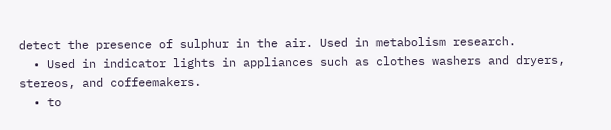detect the presence of sulphur in the air. Used in metabolism research.
  • Used in indicator lights in appliances such as clothes washers and dryers, stereos, and coffeemakers.
  • to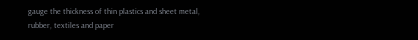gauge the thickness of thin plastics and sheet metal, rubber, textiles and paper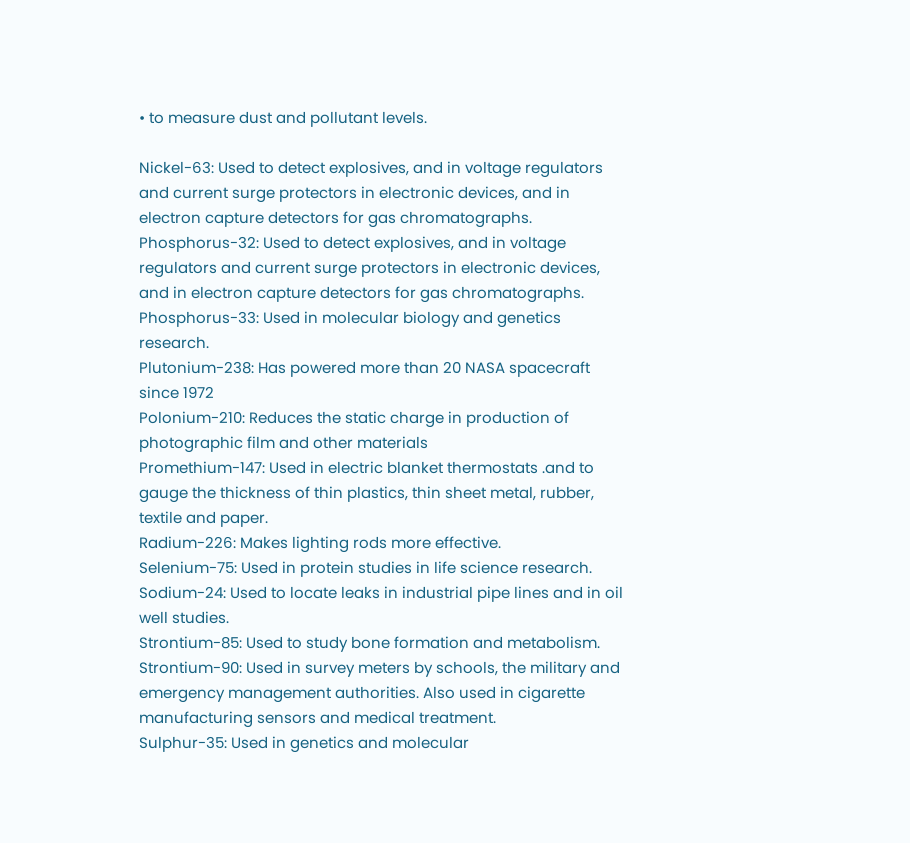• to measure dust and pollutant levels.

Nickel-63: Used to detect explosives, and in voltage regulators and current surge protectors in electronic devices, and in electron capture detectors for gas chromatographs.
Phosphorus-32: Used to detect explosives, and in voltage regulators and current surge protectors in electronic devices, and in electron capture detectors for gas chromatographs.
Phosphorus-33: Used in molecular biology and genetics research.
Plutonium-238: Has powered more than 20 NASA spacecraft since 1972
Polonium-210: Reduces the static charge in production of photographic film and other materials
Promethium-147: Used in electric blanket thermostats .and to gauge the thickness of thin plastics, thin sheet metal, rubber, textile and paper.
Radium-226: Makes lighting rods more effective.
Selenium-75: Used in protein studies in life science research.
Sodium-24: Used to locate leaks in industrial pipe lines and in oil well studies.
Strontium-85: Used to study bone formation and metabolism.
Strontium-90: Used in survey meters by schools, the military and emergency management authorities. Also used in cigarette manufacturing sensors and medical treatment.
Sulphur-35: Used in genetics and molecular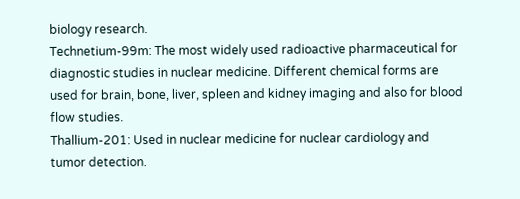biology research.
Technetium-99m: The most widely used radioactive pharmaceutical for diagnostic studies in nuclear medicine. Different chemical forms are used for brain, bone, liver, spleen and kidney imaging and also for blood flow studies.
Thallium-201: Used in nuclear medicine for nuclear cardiology and tumor detection.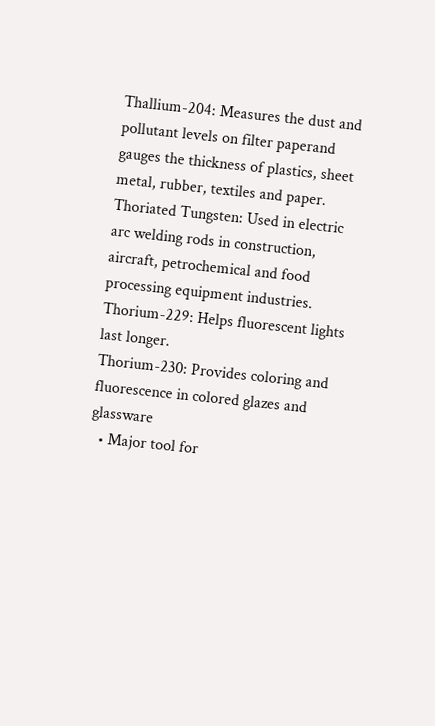Thallium-204: Measures the dust and pollutant levels on filter paperand gauges the thickness of plastics, sheet metal, rubber, textiles and paper.
Thoriated Tungsten: Used in electric arc welding rods in construction, aircraft, petrochemical and food processing equipment industries.
Thorium-229: Helps fluorescent lights last longer.
Thorium-230: Provides coloring and fluorescence in colored glazes and glassware
  • Major tool for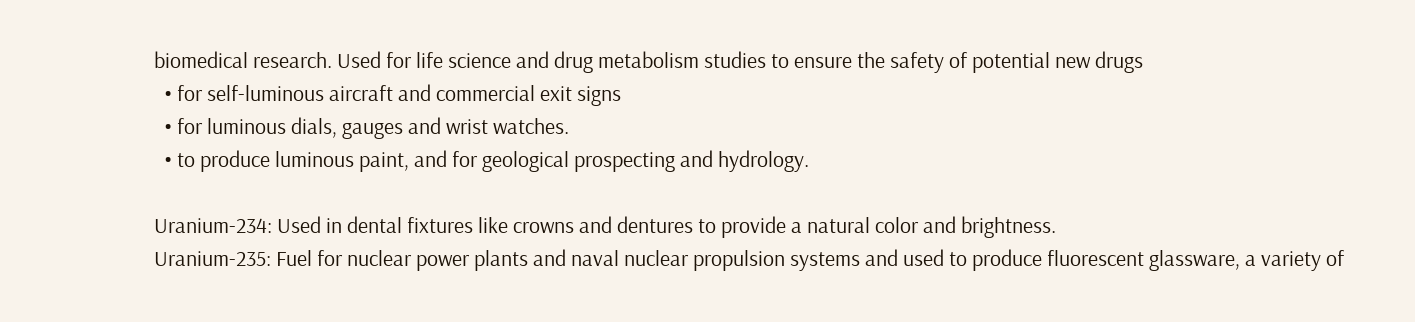biomedical research. Used for life science and drug metabolism studies to ensure the safety of potential new drugs
  • for self-luminous aircraft and commercial exit signs
  • for luminous dials, gauges and wrist watches.
  • to produce luminous paint, and for geological prospecting and hydrology.

Uranium-234: Used in dental fixtures like crowns and dentures to provide a natural color and brightness.
Uranium-235: Fuel for nuclear power plants and naval nuclear propulsion systems and used to produce fluorescent glassware, a variety of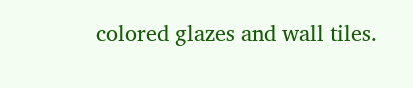colored glazes and wall tiles.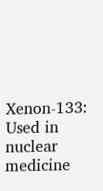Xenon-133: Used in nuclear medicine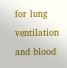for lung ventilation and blood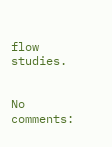flow studies.


No comments: